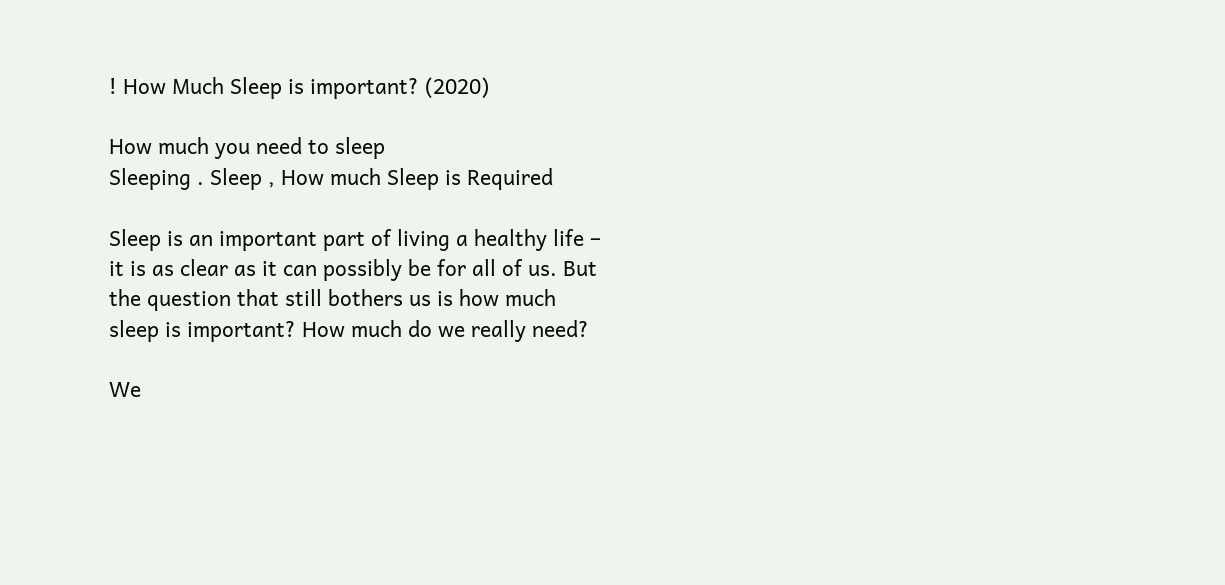! How Much Sleep is important? (2020)

How much you need to sleep
Sleeping . Sleep , How much Sleep is Required

Sleep is an important part of living a healthy life – it is as clear as it can possibly be for all of us. But the question that still bothers us is how much sleep is important? How much do we really need?

We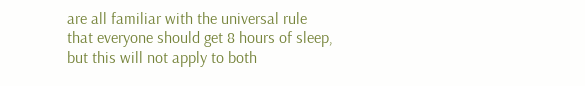are all familiar with the universal rule that everyone should get 8 hours of sleep, but this will not apply to both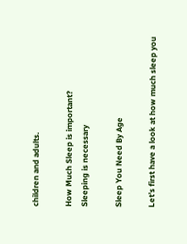children and adults.

How Much Sleep is important?
Sleeping is necessary

Sleep You Need By Age

Let’s first have a look at how much sleep you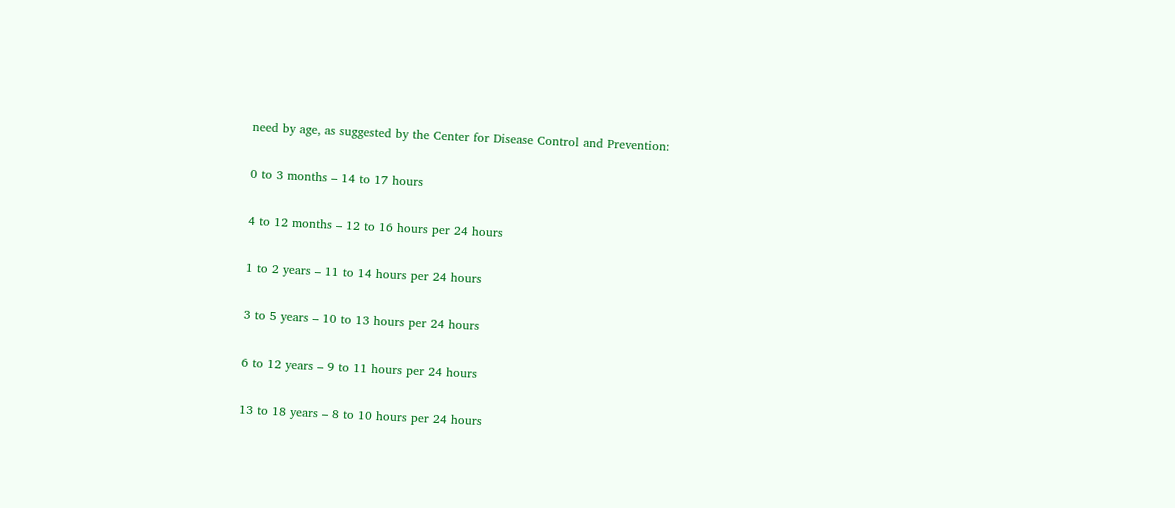need by age, as suggested by the Center for Disease Control and Prevention:

0 to 3 months – 14 to 17 hours

4 to 12 months – 12 to 16 hours per 24 hours

1 to 2 years – 11 to 14 hours per 24 hours

3 to 5 years – 10 to 13 hours per 24 hours

6 to 12 years – 9 to 11 hours per 24 hours

13 to 18 years – 8 to 10 hours per 24 hours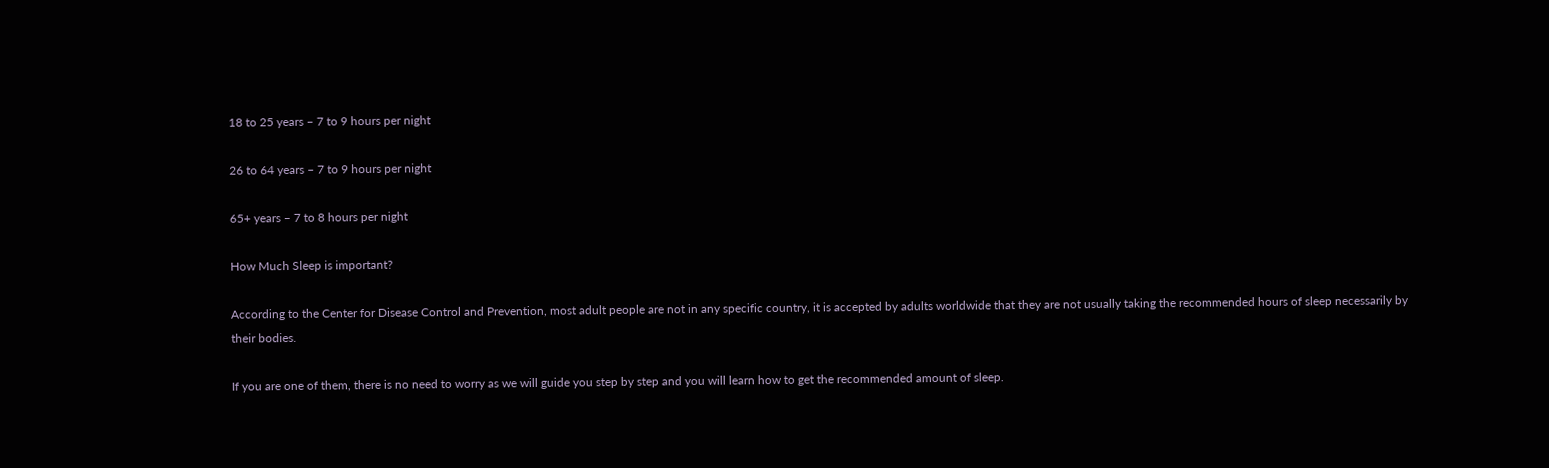18 to 25 years – 7 to 9 hours per night

26 to 64 years – 7 to 9 hours per night

65+ years – 7 to 8 hours per night

How Much Sleep is important?

According to the Center for Disease Control and Prevention, most adult people are not in any specific country, it is accepted by adults worldwide that they are not usually taking the recommended hours of sleep necessarily by their bodies.

If you are one of them, there is no need to worry as we will guide you step by step and you will learn how to get the recommended amount of sleep.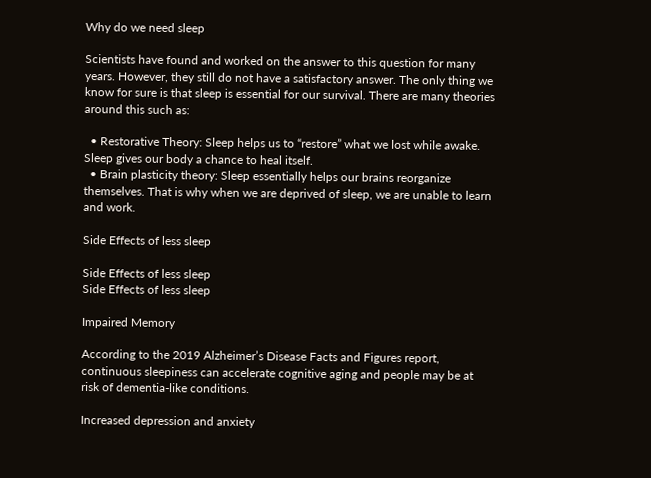Why do we need sleep

Scientists have found and worked on the answer to this question for many years. However, they still do not have a satisfactory answer. The only thing we know for sure is that sleep is essential for our survival. There are many theories around this such as:

  • Restorative Theory: Sleep helps us to “restore” what we lost while awake. Sleep gives our body a chance to heal itself.
  • Brain plasticity theory: Sleep essentially helps our brains reorganize themselves. That is why when we are deprived of sleep, we are unable to learn and work.

Side Effects of less sleep

Side Effects of less sleep
Side Effects of less sleep

Impaired Memory

According to the 2019 Alzheimer’s Disease Facts and Figures report, continuous sleepiness can accelerate cognitive aging and people may be at risk of dementia-like conditions.

Increased depression and anxiety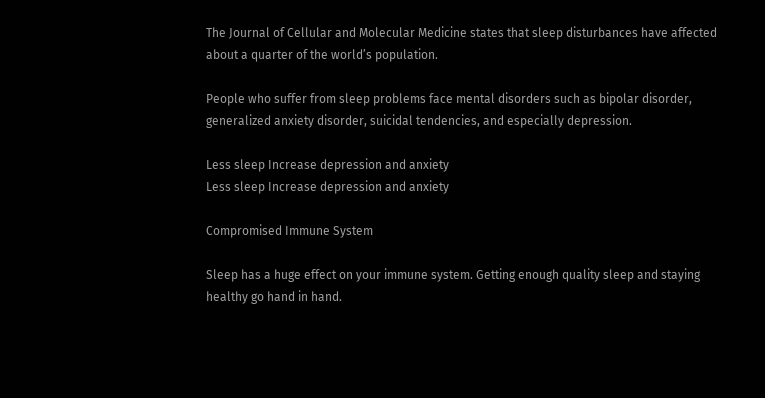The Journal of Cellular and Molecular Medicine states that sleep disturbances have affected about a quarter of the world’s population.

People who suffer from sleep problems face mental disorders such as bipolar disorder, generalized anxiety disorder, suicidal tendencies, and especially depression.

Less sleep Increase depression and anxiety
Less sleep Increase depression and anxiety

Compromised Immune System

Sleep has a huge effect on your immune system. Getting enough quality sleep and staying healthy go hand in hand.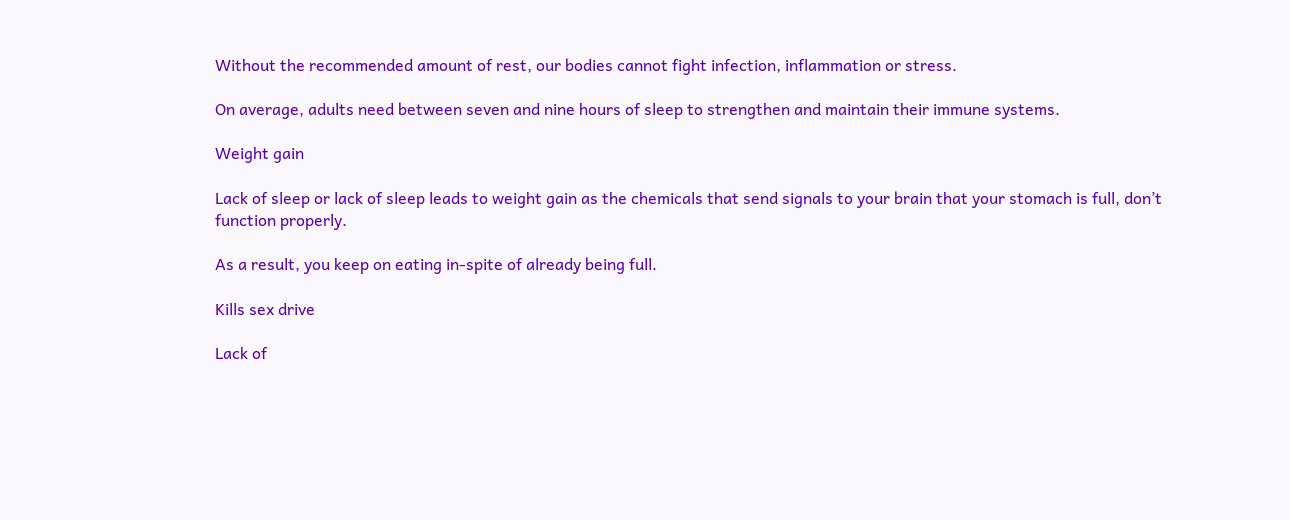Without the recommended amount of rest, our bodies cannot fight infection, inflammation or stress.

On average, adults need between seven and nine hours of sleep to strengthen and maintain their immune systems.

Weight gain

Lack of sleep or lack of sleep leads to weight gain as the chemicals that send signals to your brain that your stomach is full, don’t function properly.

As a result, you keep on eating in-spite of already being full.

Kills sex drive

Lack of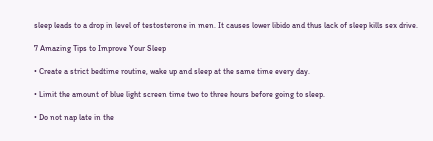sleep leads to a drop in level of testosterone in men. It causes lower libido and thus lack of sleep kills sex drive.

7 Amazing Tips to Improve Your Sleep

• Create a strict bedtime routine, wake up and sleep at the same time every day.

• Limit the amount of blue light screen time two to three hours before going to sleep.

• Do not nap late in the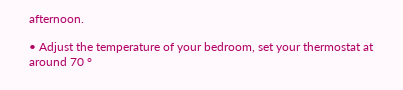afternoon.

• Adjust the temperature of your bedroom, set your thermostat at around 70 °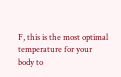F, this is the most optimal temperature for your body to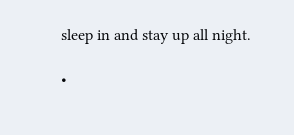sleep in and stay up all night.

•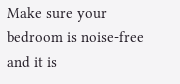Make sure your bedroom is noise-free and it is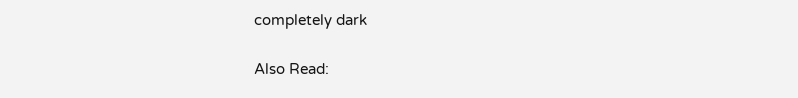completely dark

Also Read: